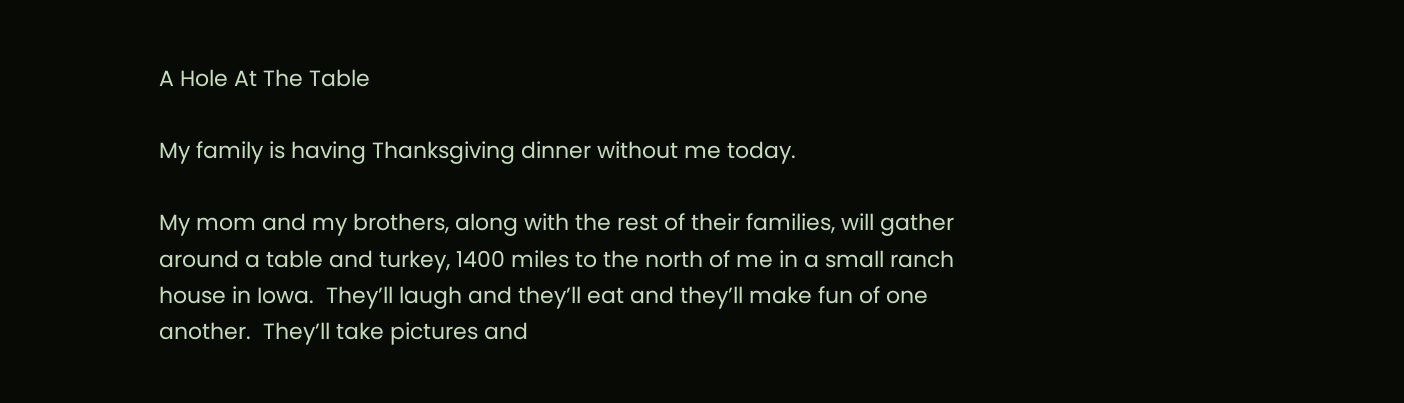A Hole At The Table

My family is having Thanksgiving dinner without me today.

My mom and my brothers, along with the rest of their families, will gather around a table and turkey, 1400 miles to the north of me in a small ranch house in Iowa.  They’ll laugh and they’ll eat and they’ll make fun of one another.  They’ll take pictures and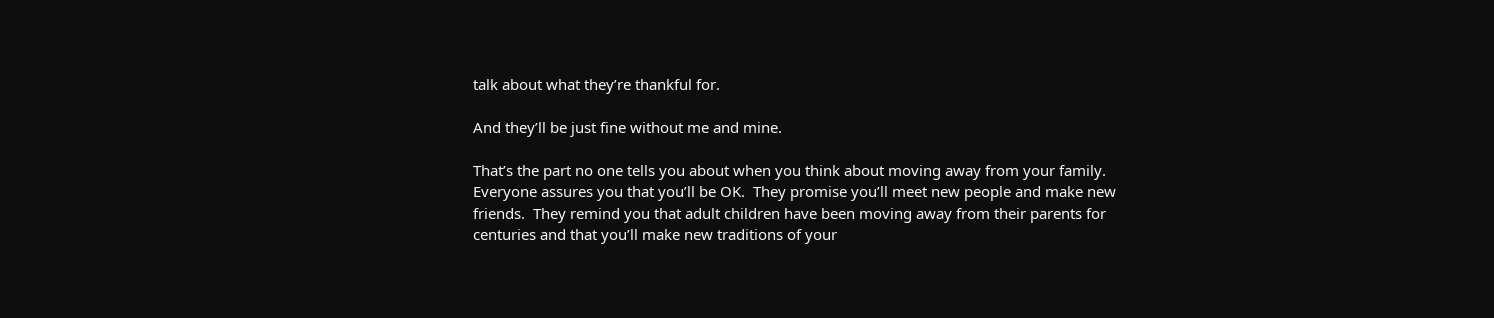talk about what they’re thankful for.

And they’ll be just fine without me and mine.

That’s the part no one tells you about when you think about moving away from your family.  Everyone assures you that you’ll be OK.  They promise you’ll meet new people and make new friends.  They remind you that adult children have been moving away from their parents for centuries and that you’ll make new traditions of your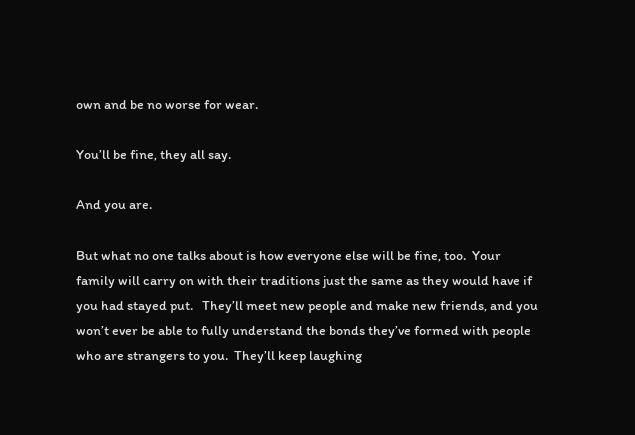own and be no worse for wear.

You’ll be fine, they all say.

And you are.

But what no one talks about is how everyone else will be fine, too.  Your family will carry on with their traditions just the same as they would have if you had stayed put.   They’ll meet new people and make new friends, and you won’t ever be able to fully understand the bonds they’ve formed with people who are strangers to you.  They’ll keep laughing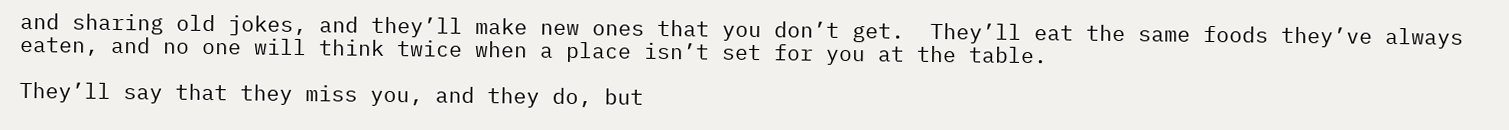and sharing old jokes, and they’ll make new ones that you don’t get.  They’ll eat the same foods they’ve always eaten, and no one will think twice when a place isn’t set for you at the table.

They’ll say that they miss you, and they do, but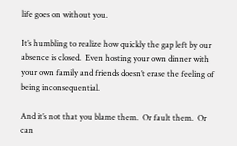life goes on without you.

It’s humbling to realize how quickly the gap left by our absence is closed.  Even hosting your own dinner with your own family and friends doesn’t erase the feeling of being inconsequential.

And it’s not that you blame them.  Or fault them.  Or can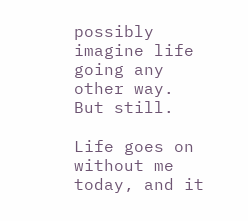possibly imagine life going any other way.  But still.

Life goes on without me today, and it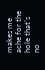makes me ache for the hole that’s no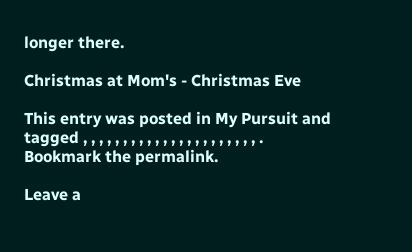longer there.

Christmas at Mom's - Christmas Eve

This entry was posted in My Pursuit and tagged , , , , , , , , , , , , , , , , , , , , , , . Bookmark the permalink.

Leave a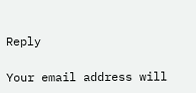Reply

Your email address will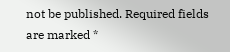not be published. Required fields are marked *